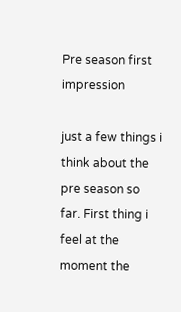Pre season first impression

just a few things i think about the pre season so far. First thing i feel at the moment the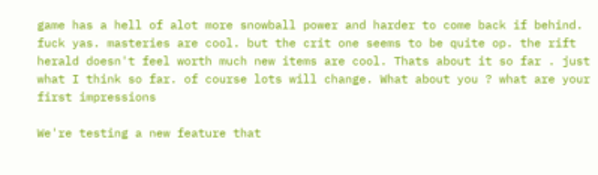game has a hell of alot more snowball power and harder to come back if behind. fuck yas. masteries are cool. but the crit one seems to be quite op. the rift herald doesn't feel worth much new items are cool. Thats about it so far . just what I think so far. of course lots will change. What about you ? what are your first impressions

We're testing a new feature that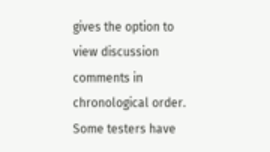gives the option to view discussion comments in chronological order. Some testers have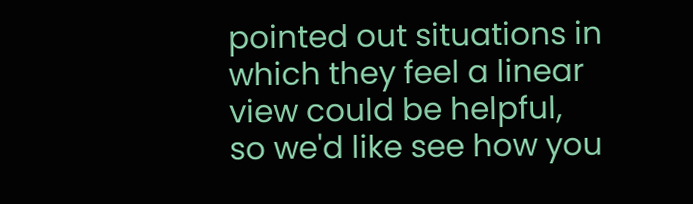pointed out situations in which they feel a linear view could be helpful, so we'd like see how you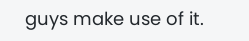guys make use of it.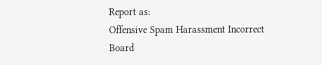Report as:
Offensive Spam Harassment Incorrect Board